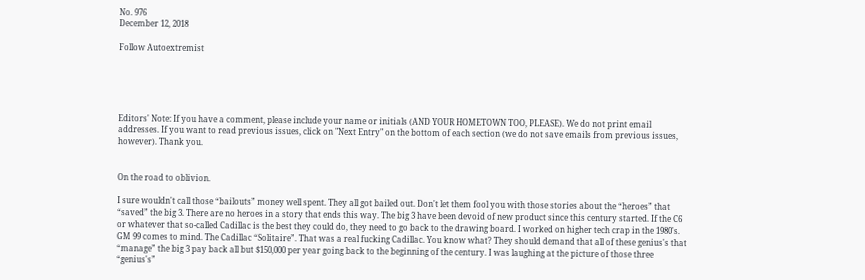No. 976
December 12, 2018

Follow Autoextremist





Editors' Note: If you have a comment, please include your name or initials (AND YOUR HOMETOWN TOO, PLEASE). We do not print email addresses. If you want to read previous issues, click on "Next Entry" on the bottom of each section (we do not save emails from previous issues, however). Thank you.


On the road to oblivion.

I sure wouldn't call those “bailouts” money well spent. They all got bailed out. Don't let them fool you with those stories about the “heroes” that “saved” the big 3. There are no heroes in a story that ends this way. The big 3 have been devoid of new product since this century started. If the C6 or whatever that so-called Cadillac is the best they could do, they need to go back to the drawing board. I worked on higher tech crap in the 1980's. GM 99 comes to mind. The Cadillac “Solitaire”. That was a real fucking Cadillac. You know what? They should demand that all of these genius's that “manage” the big 3 pay back all but $150,000 per year going back to the beginning of the century. I was laughing at the picture of those three “genius's”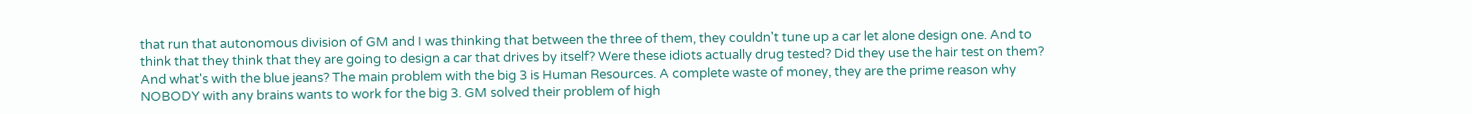that run that autonomous division of GM and I was thinking that between the three of them, they couldn't tune up a car let alone design one. And to think that they think that they are going to design a car that drives by itself? Were these idiots actually drug tested? Did they use the hair test on them? And what's with the blue jeans? The main problem with the big 3 is Human Resources. A complete waste of money, they are the prime reason why NOBODY with any brains wants to work for the big 3. GM solved their problem of high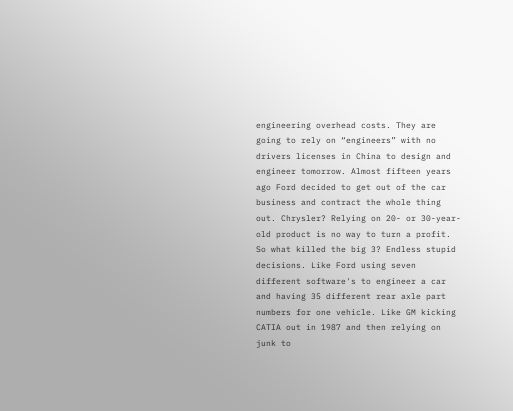engineering overhead costs. They are going to rely on “engineers” with no drivers licenses in China to design and engineer tomorrow. Almost fifteen years ago Ford decided to get out of the car business and contract the whole thing out. Chrysler? Relying on 20- or 30-year-old product is no way to turn a profit. So what killed the big 3? Endless stupid decisions. Like Ford using seven different software's to engineer a car and having 35 different rear axle part numbers for one vehicle. Like GM kicking CATIA out in 1987 and then relying on junk to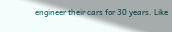engineer their cars for 30 years. Like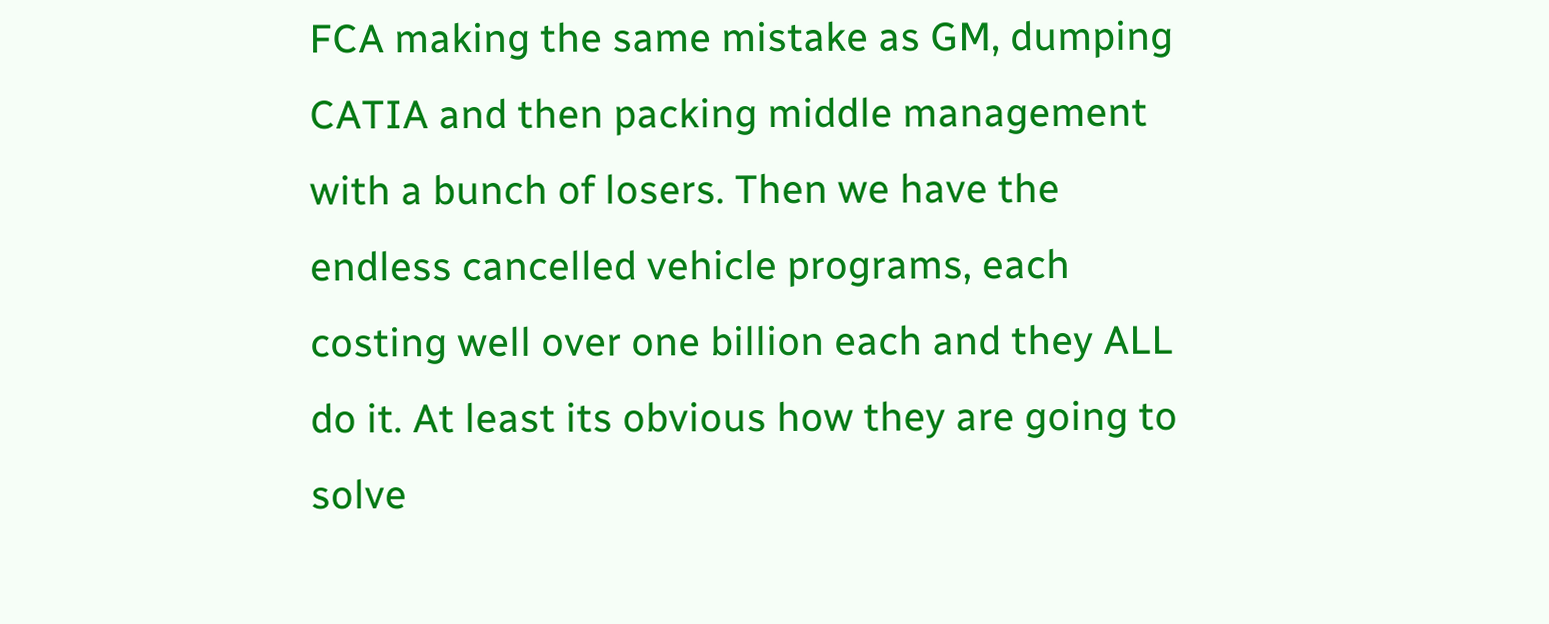FCA making the same mistake as GM, dumping CATIA and then packing middle management with a bunch of losers. Then we have the endless cancelled vehicle programs, each costing well over one billion each and they ALL do it. At least its obvious how they are going to solve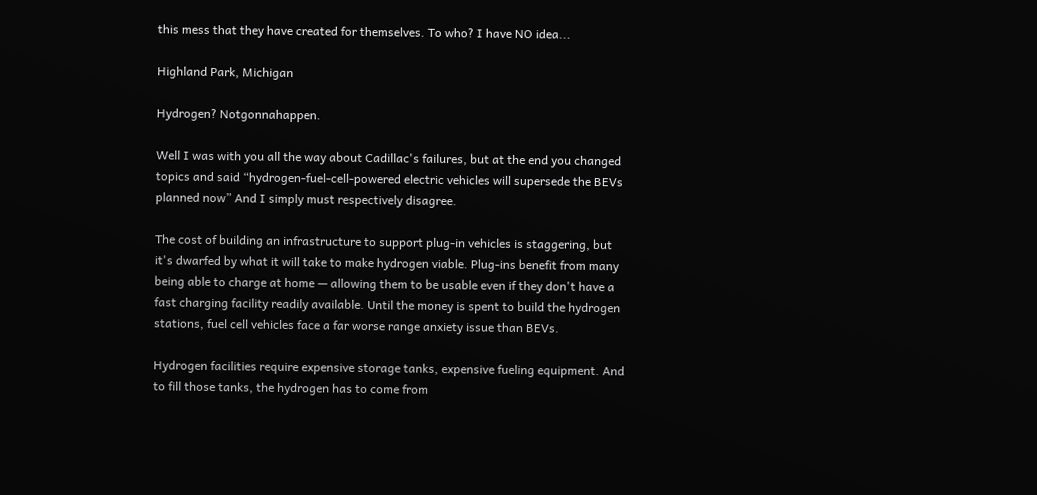this mess that they have created for themselves. To who? I have NO idea...

Highland Park, Michigan

Hydrogen? Notgonnahappen.

Well I was with you all the way about Cadillac's failures, but at the end you changed topics and said “hydrogen-fuel-cell-powered electric vehicles will supersede the BEVs planned now” And I simply must respectively disagree.

The cost of building an infrastructure to support plug-in vehicles is staggering, but it's dwarfed by what it will take to make hydrogen viable. Plug-ins benefit from many being able to charge at home — allowing them to be usable even if they don't have a fast charging facility readily available. Until the money is spent to build the hydrogen stations, fuel cell vehicles face a far worse range anxiety issue than BEVs.

Hydrogen facilities require expensive storage tanks, expensive fueling equipment. And to fill those tanks, the hydrogen has to come from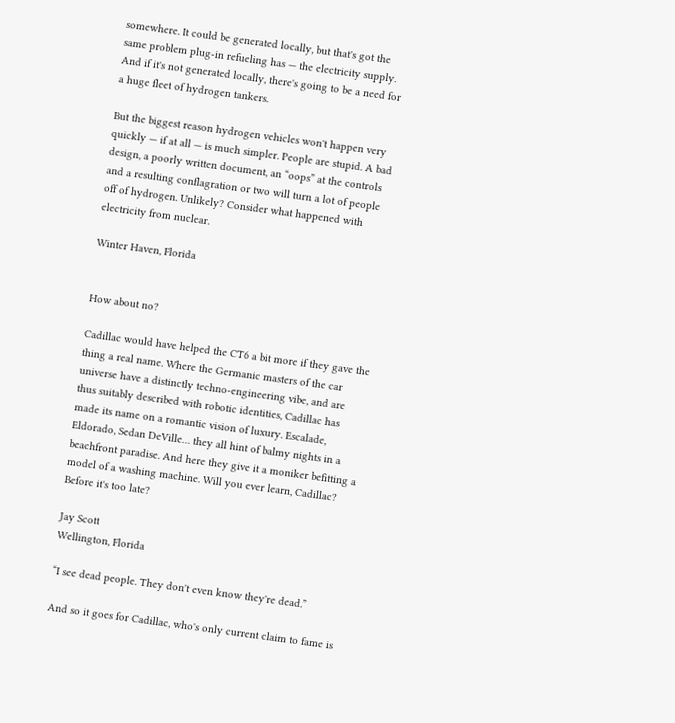somewhere. It could be generated locally, but that's got the same problem plug-in refueling has — the electricity supply. And if it's not generated locally, there's going to be a need for a huge fleet of hydrogen tankers.

But the biggest reason hydrogen vehicles won't happen very quickly — if at all — is much simpler. People are stupid. A bad design, a poorly written document, an “oops” at the controls and a resulting conflagration or two will turn a lot of people off of hydrogen. Unlikely? Consider what happened with electricity from nuclear.

Winter Haven, Florida


How about no?

Cadillac would have helped the CT6 a bit more if they gave the thing a real name. Where the Germanic masters of the car universe have a distinctly techno-engineering vibe, and are thus suitably described with robotic identities, Cadillac has made its name on a romantic vision of luxury. Escalade, Eldorado, Sedan DeVille… they all hint of balmy nights in a beachfront paradise. And here they give it a moniker befitting a model of a washing machine. Will you ever learn, Cadillac? Before it's too late?

Jay Scott
Wellington, Florida

“I see dead people. They don't even know they're dead.”

And so it goes for Cadillac, who's only current claim to fame is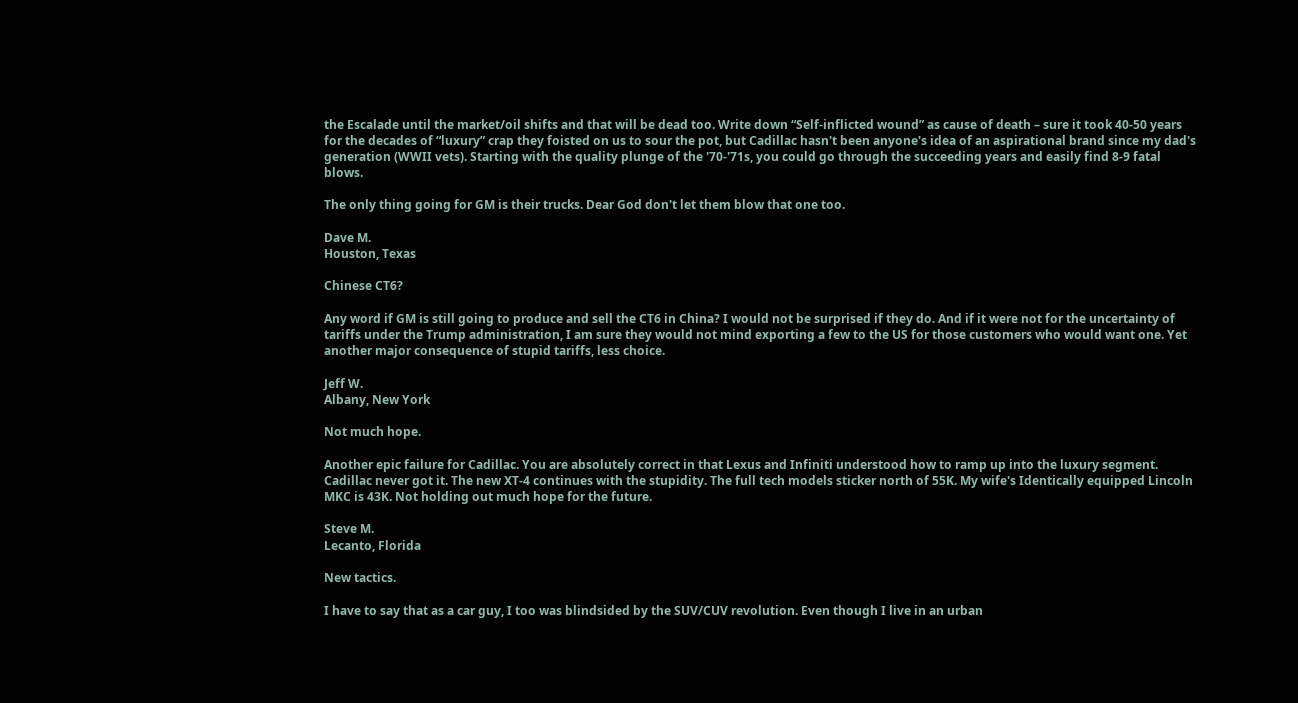the Escalade until the market/oil shifts and that will be dead too. Write down “Self-inflicted wound” as cause of death – sure it took 40-50 years for the decades of “luxury” crap they foisted on us to sour the pot, but Cadillac hasn't been anyone's idea of an aspirational brand since my dad's generation (WWII vets). Starting with the quality plunge of the '70-'71s, you could go through the succeeding years and easily find 8-9 fatal blows.

The only thing going for GM is their trucks. Dear God don't let them blow that one too.

Dave M.
Houston, Texas

Chinese CT6?

Any word if GM is still going to produce and sell the CT6 in China? I would not be surprised if they do. And if it were not for the uncertainty of tariffs under the Trump administration, I am sure they would not mind exporting a few to the US for those customers who would want one. Yet another major consequence of stupid tariffs, less choice.

Jeff W.
Albany, New York

Not much hope.

Another epic failure for Cadillac. You are absolutely correct in that Lexus and Infiniti understood how to ramp up into the luxury segment. Cadillac never got it. The new XT-4 continues with the stupidity. The full tech models sticker north of 55K. My wife's Identically equipped Lincoln MKC is 43K. Not holding out much hope for the future.

Steve M.
Lecanto, Florida

New tactics.

I have to say that as a car guy, I too was blindsided by the SUV/CUV revolution. Even though I live in an urban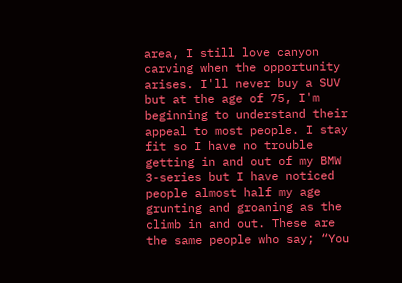area, I still love canyon carving when the opportunity arises. I'll never buy a SUV but at the age of 75, I'm beginning to understand their appeal to most people. I stay fit so I have no trouble getting in and out of my BMW 3-series but I have noticed people almost half my age grunting and groaning as the climb in and out. These are the same people who say; “You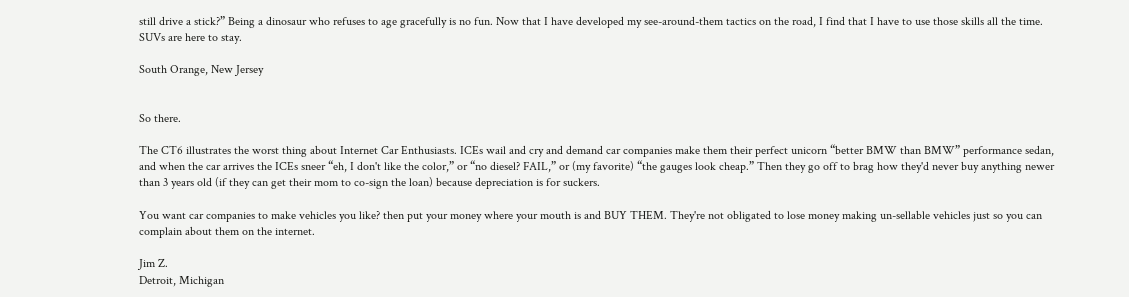still drive a stick?” Being a dinosaur who refuses to age gracefully is no fun. Now that I have developed my see-around-them tactics on the road, I find that I have to use those skills all the time. SUVs are here to stay.

South Orange, New Jersey


So there.

The CT6 illustrates the worst thing about Internet Car Enthusiasts. ICEs wail and cry and demand car companies make them their perfect unicorn “better BMW than BMW” performance sedan, and when the car arrives the ICEs sneer “eh, I don't like the color,” or “no diesel? FAIL,” or (my favorite) “the gauges look cheap.” Then they go off to brag how they'd never buy anything newer than 3 years old (if they can get their mom to co-sign the loan) because depreciation is for suckers.

You want car companies to make vehicles you like? then put your money where your mouth is and BUY THEM. They're not obligated to lose money making un-sellable vehicles just so you can complain about them on the internet.

Jim Z.
Detroit, Michigan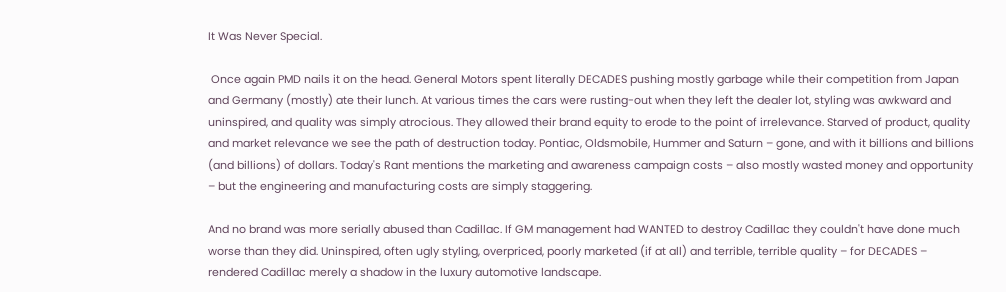It Was Never Special.

 Once again PMD nails it on the head. General Motors spent literally DECADES pushing mostly garbage while their competition from Japan and Germany (mostly) ate their lunch. At various times the cars were rusting-out when they left the dealer lot, styling was awkward and uninspired, and quality was simply atrocious. They allowed their brand equity to erode to the point of irrelevance. Starved of product, quality and market relevance we see the path of destruction today. Pontiac, Oldsmobile, Hummer and Saturn – gone, and with it billions and billions (and billions) of dollars. Today's Rant mentions the marketing and awareness campaign costs – also mostly wasted money and opportunity – but the engineering and manufacturing costs are simply staggering.

And no brand was more serially abused than Cadillac. If GM management had WANTED to destroy Cadillac they couldn't have done much worse than they did. Uninspired, often ugly styling, overpriced, poorly marketed (if at all) and terrible, terrible quality – for DECADES – rendered Cadillac merely a shadow in the luxury automotive landscape.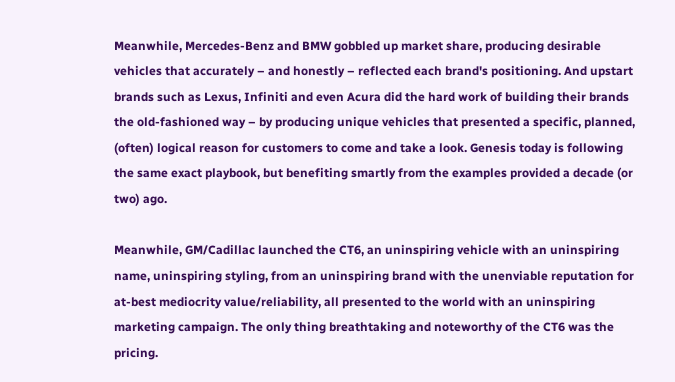Meanwhile, Mercedes-Benz and BMW gobbled up market share, producing desirable vehicles that accurately – and honestly – reflected each brand's positioning. And upstart brands such as Lexus, Infiniti and even Acura did the hard work of building their brands the old-fashioned way – by producing unique vehicles that presented a specific, planned, (often) logical reason for customers to come and take a look. Genesis today is following the same exact playbook, but benefiting smartly from the examples provided a decade (or two) ago.

Meanwhile, GM/Cadillac launched the CT6, an uninspiring vehicle with an uninspiring name, uninspiring styling, from an uninspiring brand with the unenviable reputation for at-best mediocrity value/reliability, all presented to the world with an uninspiring marketing campaign. The only thing breathtaking and noteworthy of the CT6 was the pricing.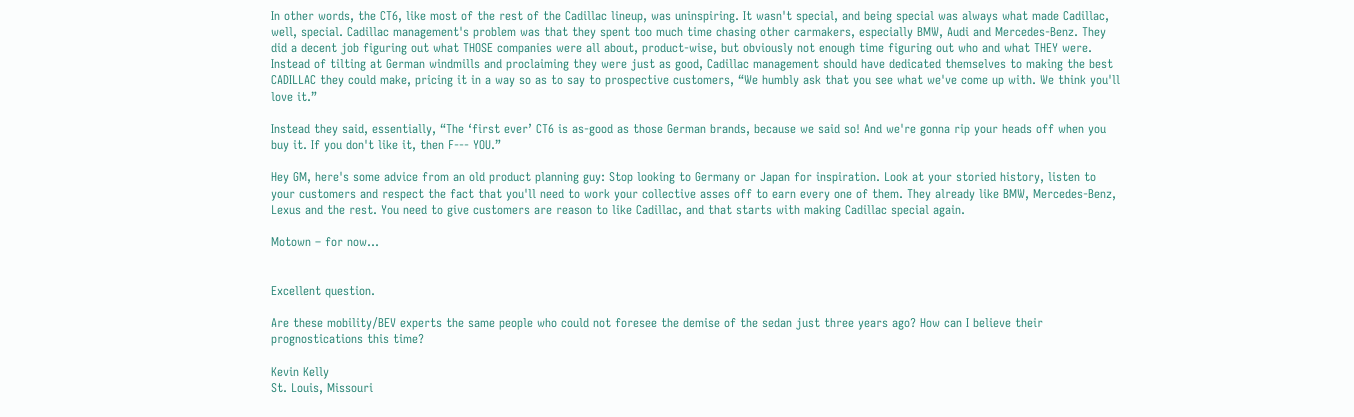In other words, the CT6, like most of the rest of the Cadillac lineup, was uninspiring. It wasn't special, and being special was always what made Cadillac, well, special. Cadillac management's problem was that they spent too much time chasing other carmakers, especially BMW, Audi and Mercedes-Benz. They did a decent job figuring out what THOSE companies were all about, product-wise, but obviously not enough time figuring out who and what THEY were. Instead of tilting at German windmills and proclaiming they were just as good, Cadillac management should have dedicated themselves to making the best CADILLAC they could make, pricing it in a way so as to say to prospective customers, “We humbly ask that you see what we've come up with. We think you'll love it.”

Instead they said, essentially, “The ‘first ever’ CT6 is as-good as those German brands, because we said so! And we're gonna rip your heads off when you buy it. If you don't like it, then F--- YOU.”

Hey GM, here's some advice from an old product planning guy: Stop looking to Germany or Japan for inspiration. Look at your storied history, listen to your customers and respect the fact that you'll need to work your collective asses off to earn every one of them. They already like BMW, Mercedes-Benz, Lexus and the rest. You need to give customers are reason to like Cadillac, and that starts with making Cadillac special again.

Motown – for now…


Excellent question.

Are these mobility/BEV experts the same people who could not foresee the demise of the sedan just three years ago? How can I believe their prognostications this time?

Kevin Kelly
St. Louis, Missouri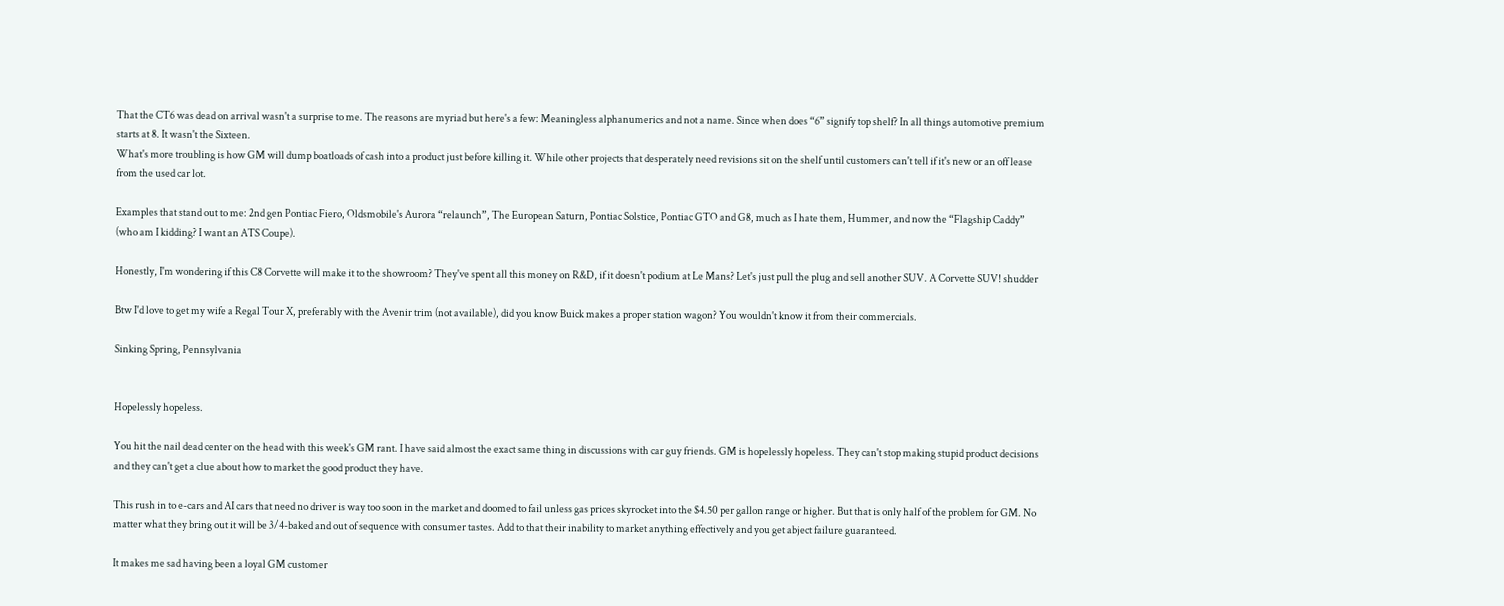That the CT6 was dead on arrival wasn't a surprise to me. The reasons are myriad but here's a few: Meaningless alphanumerics and not a name. Since when does “6” signify top shelf? In all things automotive premium starts at 8. It wasn't the Sixteen.
What's more troubling is how GM will dump boatloads of cash into a product just before killing it. While other projects that desperately need revisions sit on the shelf until customers can't tell if it's new or an off lease from the used car lot.

Examples that stand out to me: 2nd gen Pontiac Fiero, Oldsmobile's Aurora “relaunch”, The European Saturn, Pontiac Solstice, Pontiac GTO and G8, much as I hate them, Hummer, and now the “Flagship Caddy” (who am I kidding? I want an ATS Coupe).

Honestly, I'm wondering if this C8 Corvette will make it to the showroom? They've spent all this money on R&D, if it doesn't podium at Le Mans? Let's just pull the plug and sell another SUV. A Corvette SUV! shudder

Btw I'd love to get my wife a Regal Tour X, preferably with the Avenir trim (not available), did you know Buick makes a proper station wagon? You wouldn't know it from their commercials.

Sinking Spring, Pennsylvania


Hopelessly hopeless.

You hit the nail dead center on the head with this week's GM rant. I have said almost the exact same thing in discussions with car guy friends. GM is hopelessly hopeless. They can't stop making stupid product decisions and they can't get a clue about how to market the good product they have.

This rush in to e-cars and AI cars that need no driver is way too soon in the market and doomed to fail unless gas prices skyrocket into the $4.50 per gallon range or higher. But that is only half of the problem for GM. No matter what they bring out it will be 3/4-baked and out of sequence with consumer tastes. Add to that their inability to market anything effectively and you get abject failure guaranteed.

It makes me sad having been a loyal GM customer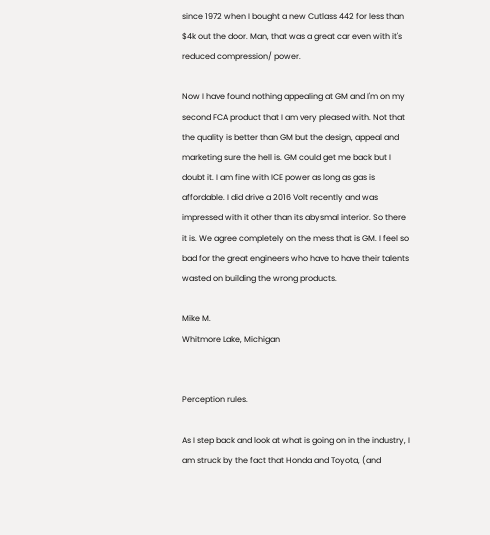since 1972 when I bought a new Cutlass 442 for less than $4k out the door. Man, that was a great car even with it's reduced compression/ power.

Now I have found nothing appealing at GM and I'm on my second FCA product that I am very pleased with. Not that the quality is better than GM but the design, appeal and marketing sure the hell is. GM could get me back but I doubt it. I am fine with ICE power as long as gas is affordable. I did drive a 2016 Volt recently and was impressed with it other than its abysmal interior. So there it is. We agree completely on the mess that is GM. I feel so bad for the great engineers who have to have their talents wasted on building the wrong products.

Mike M.
Whitmore Lake, Michigan


Perception rules.

As I step back and look at what is going on in the industry, I am struck by the fact that Honda and Toyota, (and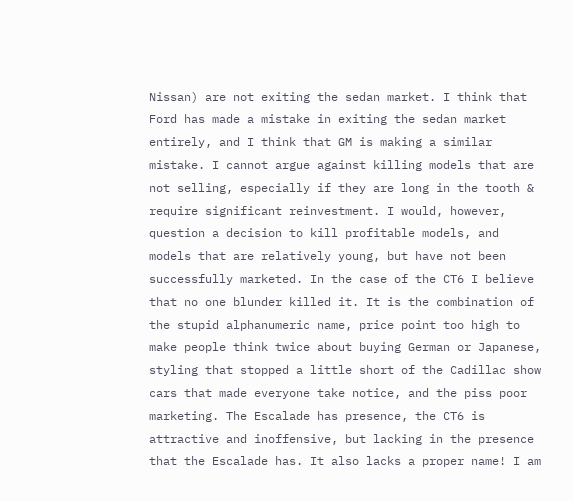Nissan) are not exiting the sedan market. I think that Ford has made a mistake in exiting the sedan market entirely, and I think that GM is making a similar mistake. I cannot argue against killing models that are not selling, especially if they are long in the tooth & require significant reinvestment. I would, however, question a decision to kill profitable models, and models that are relatively young, but have not been successfully marketed. In the case of the CT6 I believe that no one blunder killed it. It is the combination of the stupid alphanumeric name, price point too high to make people think twice about buying German or Japanese, styling that stopped a little short of the Cadillac show cars that made everyone take notice, and the piss poor marketing. The Escalade has presence, the CT6 is attractive and inoffensive, but lacking in the presence that the Escalade has. It also lacks a proper name! I am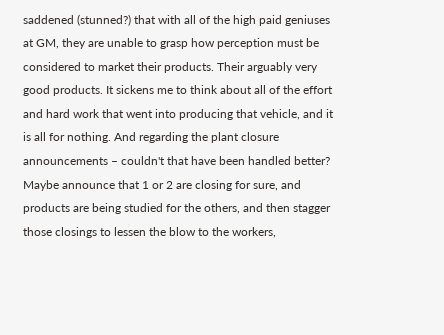saddened (stunned?) that with all of the high paid geniuses at GM, they are unable to grasp how perception must be considered to market their products. Their arguably very good products. It sickens me to think about all of the effort and hard work that went into producing that vehicle, and it is all for nothing. And regarding the plant closure announcements – couldn't that have been handled better? Maybe announce that 1 or 2 are closing for sure, and products are being studied for the others, and then stagger those closings to lessen the blow to the workers,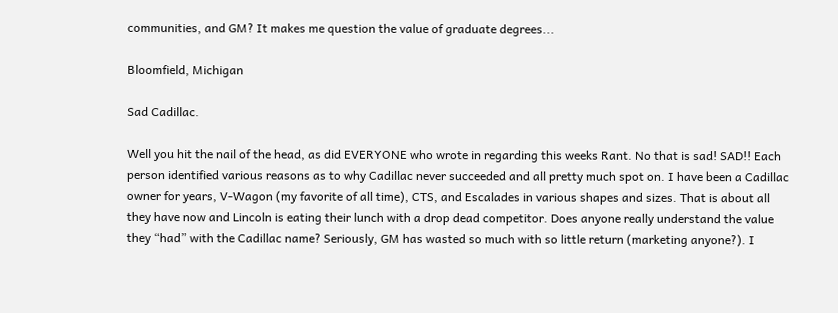communities, and GM? It makes me question the value of graduate degrees...

Bloomfield, Michigan

Sad Cadillac.

Well you hit the nail of the head, as did EVERYONE who wrote in regarding this weeks Rant. No that is sad! SAD!! Each person identified various reasons as to why Cadillac never succeeded and all pretty much spot on. I have been a Cadillac owner for years, V-Wagon (my favorite of all time), CTS, and Escalades in various shapes and sizes. That is about all they have now and Lincoln is eating their lunch with a drop dead competitor. Does anyone really understand the value they “had” with the Cadillac name? Seriously, GM has wasted so much with so little return (marketing anyone?). I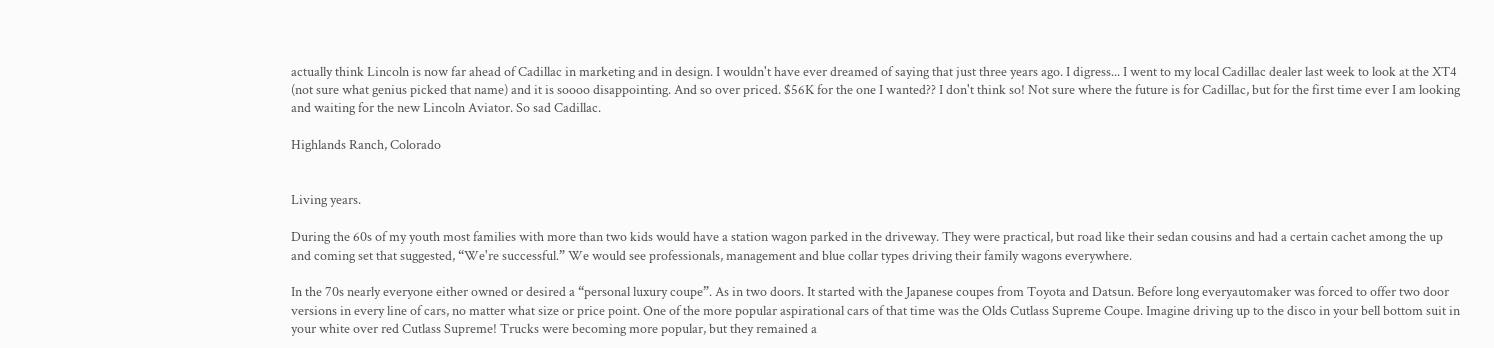actually think Lincoln is now far ahead of Cadillac in marketing and in design. I wouldn't have ever dreamed of saying that just three years ago. I digress... I went to my local Cadillac dealer last week to look at the XT4 (not sure what genius picked that name) and it is soooo disappointing. And so over priced. $56K for the one I wanted?? I don't think so! Not sure where the future is for Cadillac, but for the first time ever I am looking and waiting for the new Lincoln Aviator. So sad Cadillac.

Highlands Ranch, Colorado


Living years.

During the 60s of my youth most families with more than two kids would have a station wagon parked in the driveway. They were practical, but road like their sedan cousins and had a certain cachet among the up and coming set that suggested, “We're successful.” We would see professionals, management and blue collar types driving their family wagons everywhere.

In the 70s nearly everyone either owned or desired a “personal luxury coupe”. As in two doors. It started with the Japanese coupes from Toyota and Datsun. Before long everyautomaker was forced to offer two door versions in every line of cars, no matter what size or price point. One of the more popular aspirational cars of that time was the Olds Cutlass Supreme Coupe. Imagine driving up to the disco in your bell bottom suit in your white over red Cutlass Supreme! Trucks were becoming more popular, but they remained a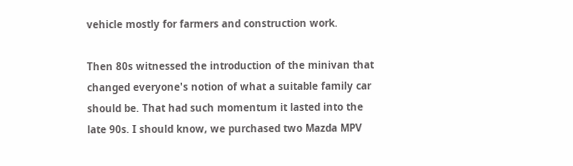vehicle mostly for farmers and construction work.

Then 80s witnessed the introduction of the minivan that changed everyone's notion of what a suitable family car should be. That had such momentum it lasted into the late 90s. I should know, we purchased two Mazda MPV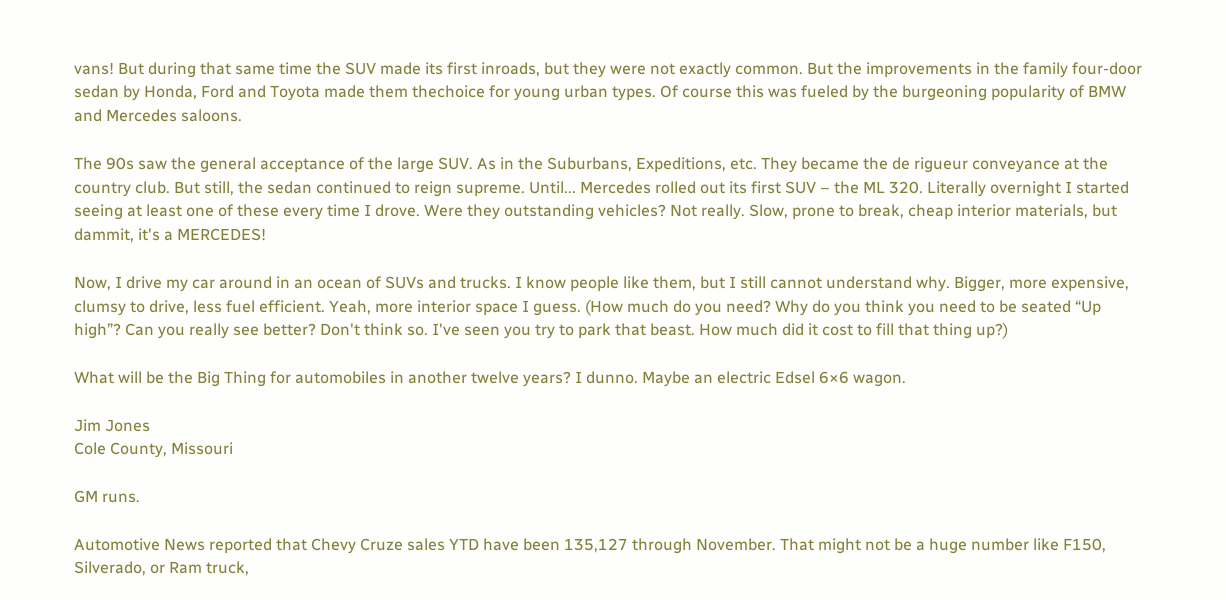vans! But during that same time the SUV made its first inroads, but they were not exactly common. But the improvements in the family four-door sedan by Honda, Ford and Toyota made them thechoice for young urban types. Of course this was fueled by the burgeoning popularity of BMW and Mercedes saloons.

The 90s saw the general acceptance of the large SUV. As in the Suburbans, Expeditions, etc. They became the de rigueur conveyance at the country club. But still, the sedan continued to reign supreme. Until... Mercedes rolled out its first SUV – the ML 320. Literally overnight I started seeing at least one of these every time I drove. Were they outstanding vehicles? Not really. Slow, prone to break, cheap interior materials, but dammit, it's a MERCEDES!

Now, I drive my car around in an ocean of SUVs and trucks. I know people like them, but I still cannot understand why. Bigger, more expensive, clumsy to drive, less fuel efficient. Yeah, more interior space I guess. (How much do you need? Why do you think you need to be seated “Up high”? Can you really see better? Don't think so. I've seen you try to park that beast. How much did it cost to fill that thing up?)

What will be the Big Thing for automobiles in another twelve years? I dunno. Maybe an electric Edsel 6×6 wagon.

Jim Jones
Cole County, Missouri

GM runs.

Automotive News reported that Chevy Cruze sales YTD have been 135,127 through November. That might not be a huge number like F150, Silverado, or Ram truck,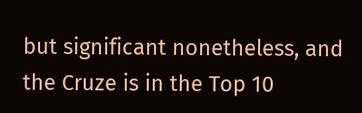but significant nonetheless, and the Cruze is in the Top 10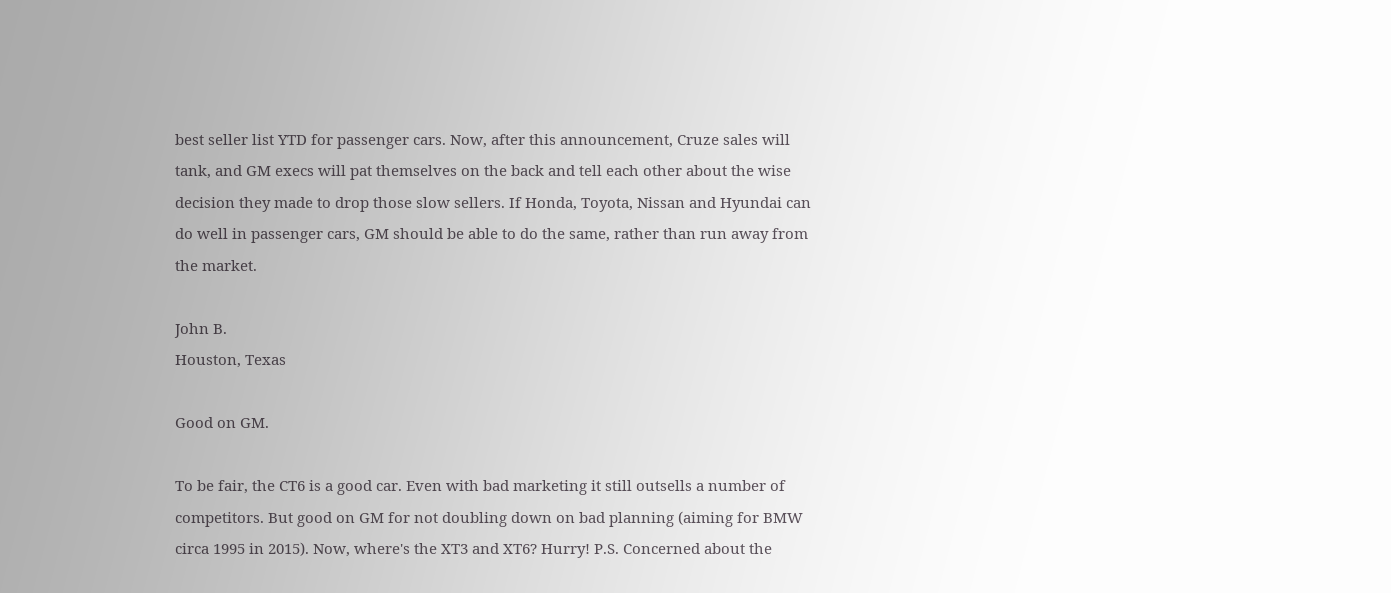best seller list YTD for passenger cars. Now, after this announcement, Cruze sales will tank, and GM execs will pat themselves on the back and tell each other about the wise decision they made to drop those slow sellers. If Honda, Toyota, Nissan and Hyundai can do well in passenger cars, GM should be able to do the same, rather than run away from the market.

John B.
Houston, Texas

Good on GM.

To be fair, the CT6 is a good car. Even with bad marketing it still outsells a number of competitors. But good on GM for not doubling down on bad planning (aiming for BMW circa 1995 in 2015). Now, where's the XT3 and XT6? Hurry! P.S. Concerned about the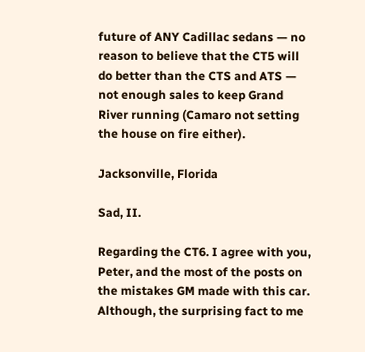future of ANY Cadillac sedans — no reason to believe that the CT5 will do better than the CTS and ATS — not enough sales to keep Grand River running (Camaro not setting the house on fire either).

Jacksonville, Florida

Sad, II.

Regarding the CT6. I agree with you, Peter, and the most of the posts on the mistakes GM made with this car. Although, the surprising fact to me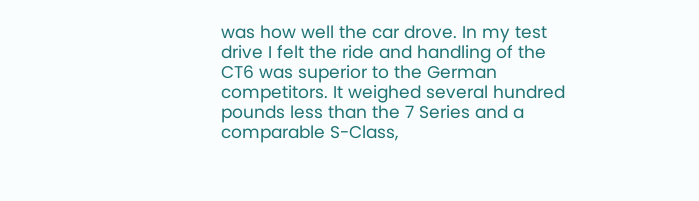was how well the car drove. In my test drive I felt the ride and handling of the CT6 was superior to the German competitors. It weighed several hundred pounds less than the 7 Series and a comparable S-Class,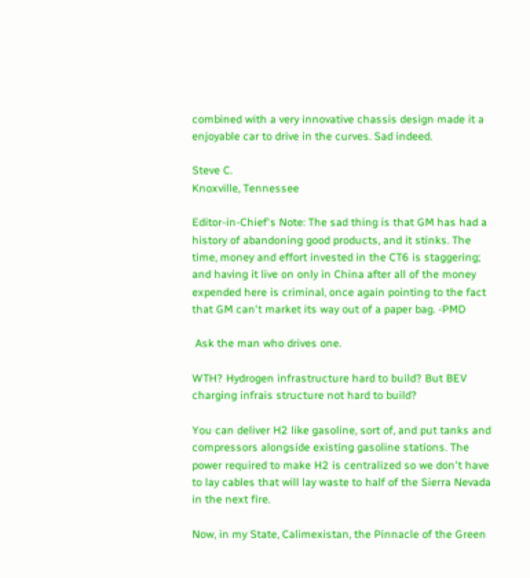combined with a very innovative chassis design made it a enjoyable car to drive in the curves. Sad indeed.

Steve C.
Knoxville, Tennessee

Editor-in-Chief's Note: The sad thing is that GM has had a history of abandoning good products, and it stinks. The time, money and effort invested in the CT6 is staggering; and having it live on only in China after all of the money expended here is criminal, once again pointing to the fact that GM can't market its way out of a paper bag. -PMD

 Ask the man who drives one.

WTH? Hydrogen infrastructure hard to build? But BEV charging infrais structure not hard to build?

You can deliver H2 like gasoline, sort of, and put tanks and compressors alongside existing gasoline stations. The power required to make H2 is centralized so we don't have to lay cables that will lay waste to half of the Sierra Nevada in the next fire.

Now, in my State, Calimexistan, the Pinnacle of the Green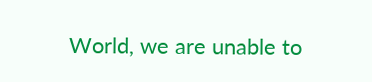World, we are unable to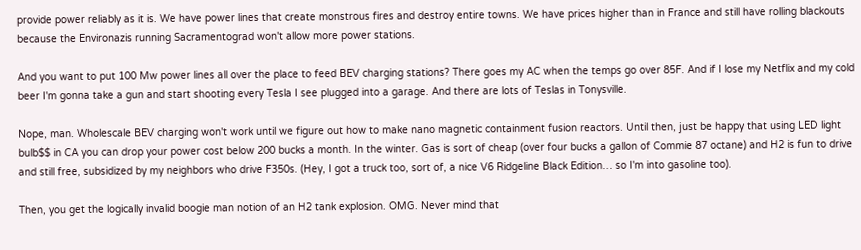provide power reliably as it is. We have power lines that create monstrous fires and destroy entire towns. We have prices higher than in France and still have rolling blackouts because the Environazis running Sacramentograd won't allow more power stations.

And you want to put 100 Mw power lines all over the place to feed BEV charging stations? There goes my AC when the temps go over 85F. And if I lose my Netflix and my cold beer I'm gonna take a gun and start shooting every Tesla I see plugged into a garage. And there are lots of Teslas in Tonysville.

Nope, man. Wholescale BEV charging won't work until we figure out how to make nano magnetic containment fusion reactors. Until then, just be happy that using LED light bulb$$ in CA you can drop your power cost below 200 bucks a month. In the winter. Gas is sort of cheap (over four bucks a gallon of Commie 87 octane) and H2 is fun to drive and still free, subsidized by my neighbors who drive F350s. (Hey, I got a truck too, sort of, a nice V6 Ridgeline Black Edition… so I'm into gasoline too).

Then, you get the logically invalid boogie man notion of an H2 tank explosion. OMG. Never mind that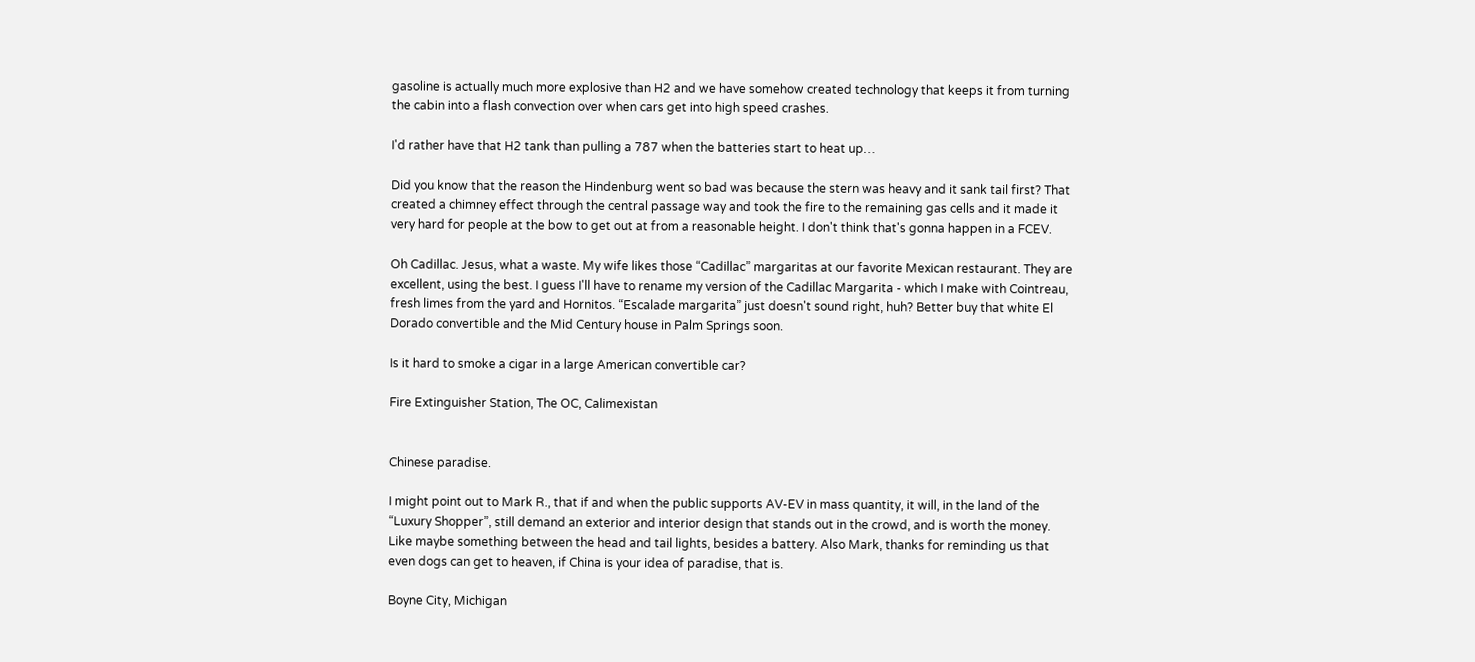gasoline is actually much more explosive than H2 and we have somehow created technology that keeps it from turning the cabin into a flash convection over when cars get into high speed crashes.

I'd rather have that H2 tank than pulling a 787 when the batteries start to heat up…

Did you know that the reason the Hindenburg went so bad was because the stern was heavy and it sank tail first? That created a chimney effect through the central passage way and took the fire to the remaining gas cells and it made it very hard for people at the bow to get out at from a reasonable height. I don't think that's gonna happen in a FCEV.

Oh Cadillac. Jesus, what a waste. My wife likes those “Cadillac” margaritas at our favorite Mexican restaurant. They are excellent, using the best. I guess I'll have to rename my version of the Cadillac Margarita - which I make with Cointreau, fresh limes from the yard and Hornitos. “Escalade margarita” just doesn't sound right, huh? Better buy that white El Dorado convertible and the Mid Century house in Palm Springs soon.

Is it hard to smoke a cigar in a large American convertible car?

Fire Extinguisher Station, The OC, Calimexistan


Chinese paradise.

I might point out to Mark R., that if and when the public supports AV-EV in mass quantity, it will, in the land of the “Luxury Shopper”, still demand an exterior and interior design that stands out in the crowd, and is worth the money. Like maybe something between the head and tail lights, besides a battery. Also Mark, thanks for reminding us that even dogs can get to heaven, if China is your idea of paradise, that is.

Boyne City, Michigan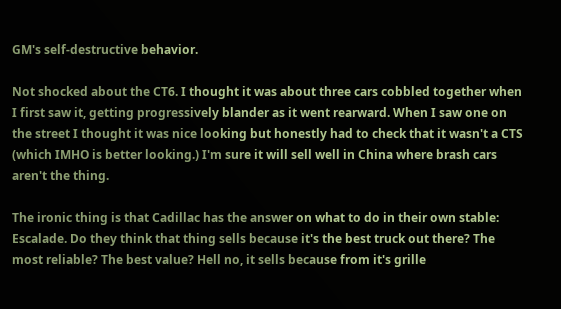GM's self-destructive behavior.

Not shocked about the CT6. I thought it was about three cars cobbled together when I first saw it, getting progressively blander as it went rearward. When I saw one on the street I thought it was nice looking but honestly had to check that it wasn't a CTS (which IMHO is better looking.) I'm sure it will sell well in China where brash cars aren't the thing.

The ironic thing is that Cadillac has the answer on what to do in their own stable: Escalade. Do they think that thing sells because it's the best truck out there? The most reliable? The best value? Hell no, it sells because from it's grille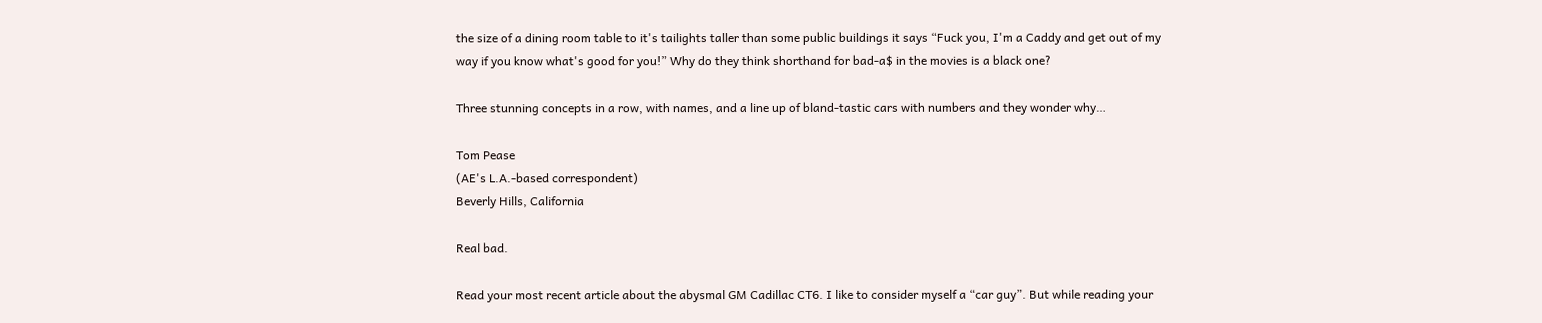the size of a dining room table to it's tailights taller than some public buildings it says “Fuck you, I'm a Caddy and get out of my way if you know what's good for you!” Why do they think shorthand for bad-a$ in the movies is a black one?

Three stunning concepts in a row, with names, and a line up of bland-tastic cars with numbers and they wonder why…

Tom Pease
(AE's L.A.-based correspondent)
Beverly Hills, California

Real bad.

Read your most recent article about the abysmal GM Cadillac CT6. I like to consider myself a “car guy”. But while reading your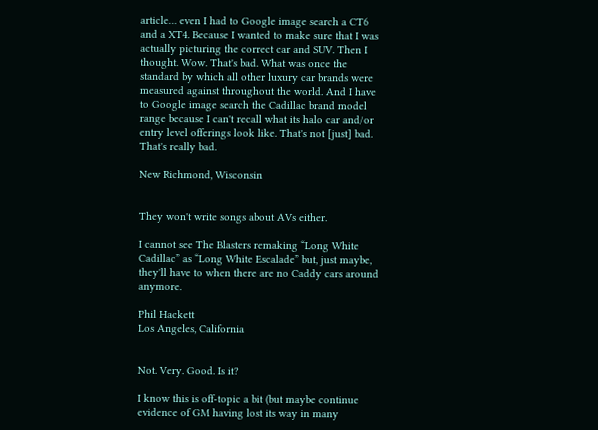article… even I had to Google image search a CT6 and a XT4. Because I wanted to make sure that I was actually picturing the correct car and SUV. Then I thought. Wow. That's bad. What was once the standard by which all other luxury car brands were measured against throughout the world. And I have to Google image search the Cadillac brand model range because I can't recall what its halo car and/or entry level offerings look like. That's not [just] bad. That's really bad.

New Richmond, Wisconsin


They won't write songs about AVs either.

I cannot see The Blasters remaking “Long White Cadillac” as “Long White Escalade” but, just maybe, they'll have to when there are no Caddy cars around anymore.

Phil Hackett
Los Angeles, California


Not. Very. Good. Is it?

I know this is off-topic a bit (but maybe continue evidence of GM having lost its way in many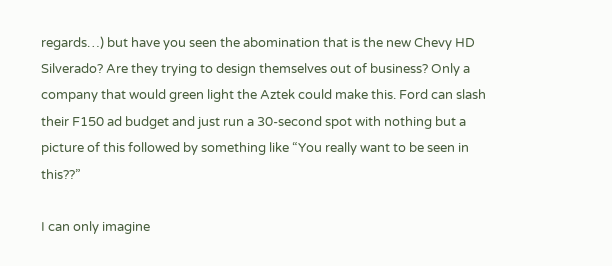regards…) but have you seen the abomination that is the new Chevy HD Silverado? Are they trying to design themselves out of business? Only a company that would green light the Aztek could make this. Ford can slash their F150 ad budget and just run a 30-second spot with nothing but a picture of this followed by something like “You really want to be seen in this??”

I can only imagine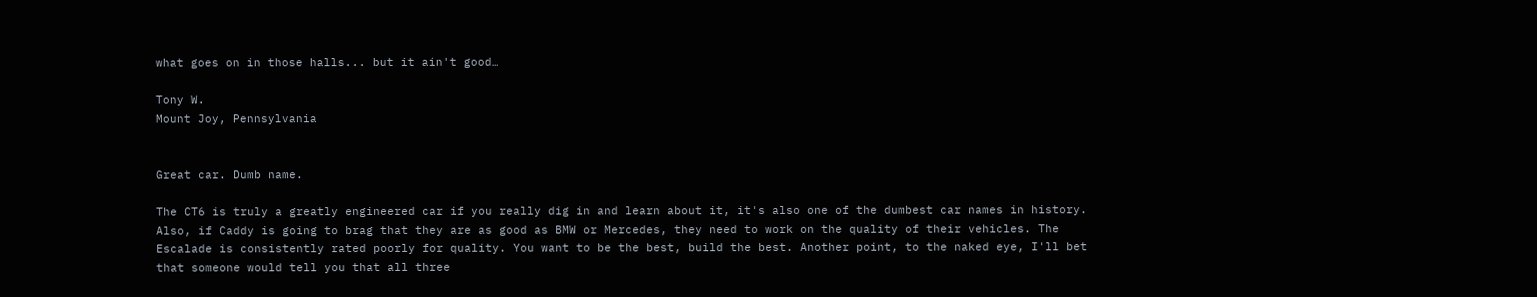what goes on in those halls... but it ain't good…

Tony W.
Mount Joy, Pennsylvania


Great car. Dumb name.

The CT6 is truly a greatly engineered car if you really dig in and learn about it, it's also one of the dumbest car names in history. Also, if Caddy is going to brag that they are as good as BMW or Mercedes, they need to work on the quality of their vehicles. The Escalade is consistently rated poorly for quality. You want to be the best, build the best. Another point, to the naked eye, I'll bet that someone would tell you that all three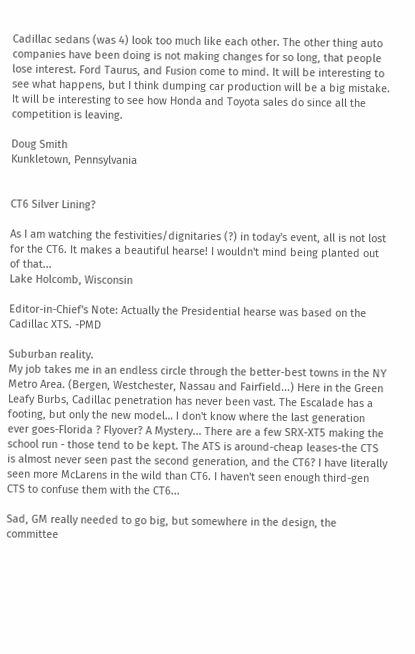Cadillac sedans (was 4) look too much like each other. The other thing auto companies have been doing is not making changes for so long, that people lose interest. Ford Taurus, and Fusion come to mind. It will be interesting to see what happens, but I think dumping car production will be a big mistake. It will be interesting to see how Honda and Toyota sales do since all the competition is leaving.

Doug Smith
Kunkletown, Pennsylvania


CT6 Silver Lining?

As I am watching the festivities/dignitaries (?) in today's event, all is not lost for the CT6. It makes a beautiful hearse! I wouldn't mind being planted out of that...
Lake Holcomb, Wisconsin

Editor-in-Chief's Note: Actually the Presidential hearse was based on the Cadillac XTS. -PMD

Suburban reality.
My job takes me in an endless circle through the better-best towns in the NY Metro Area. (Bergen, Westchester, Nassau and Fairfield...) Here in the Green Leafy Burbs, Cadillac penetration has never been vast. The Escalade has a footing, but only the new model… I don't know where the last generation ever goes-Florida ? Flyover? A Mystery... There are a few SRX-XT5 making the school run - those tend to be kept. The ATS is around-cheap leases-the CTS is almost never seen past the second generation, and the CT6? I have literally seen more McLarens in the wild than CT6. I haven't seen enough third-gen CTS to confuse them with the CT6...

Sad, GM really needed to go big, but somewhere in the design, the committee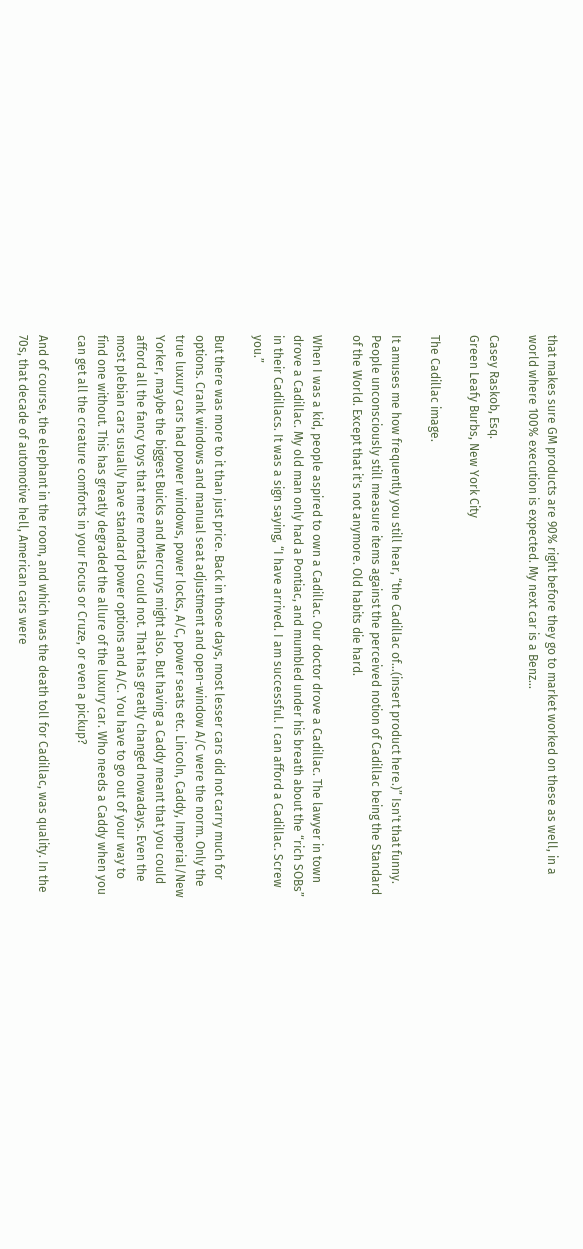that makes sure GM products are 90% right before they go to market worked on these as well, in a world where 100% execution is expected. My next car is a Benz...

Casey Raskob, Esq.
Green Leafy Burbs, New York City

The Cadillac image.

It amuses me how frequently you still hear, “the Cadillac of…(insert product here.)” Isn't that funny. People unconsciously still measure items against the perceived notion of Cadillac being the Standard of the World. Except that it's not anymore. Old habits die hard.

When I was a kid, people aspired to own a Cadillac. Our doctor drove a Cadillac. The lawyer in town drove a Cadillac. My old man only had a Pontiac, and mumbled under his breath about the “rich SOBs” in their Cadillacs. It was a sign saying, “I have arrived. I am successful. I can afford a Cadillac. Screw you.”

But there was more to it than just price. Back in those days, most lesser cars did not carry much for options. Crank windows and manual seat adjustment and open-window A/C were the norm. Only the true luxury cars had power windows, power locks, A/C, power seats etc. Lincoln, Caddy, Imperial/New Yorker, maybe the biggest Buicks and Mercurys might also. But having a Caddy meant that you could afford all the fancy toys that mere mortals could not. That has greatly changed nowadays. Even the most plebian cars usually have standard power options and A/C. You have to go out of your way to find one without. This has greatly degraded the allure of the luxury car. Who needs a Caddy when you can get all the creature comforts in your Focus or Cruze, or even a pickup?

And of course, the elephant in the room, and which was the death toll for Cadillac, was quality. In the 70s, that decade of automotive hell, American cars were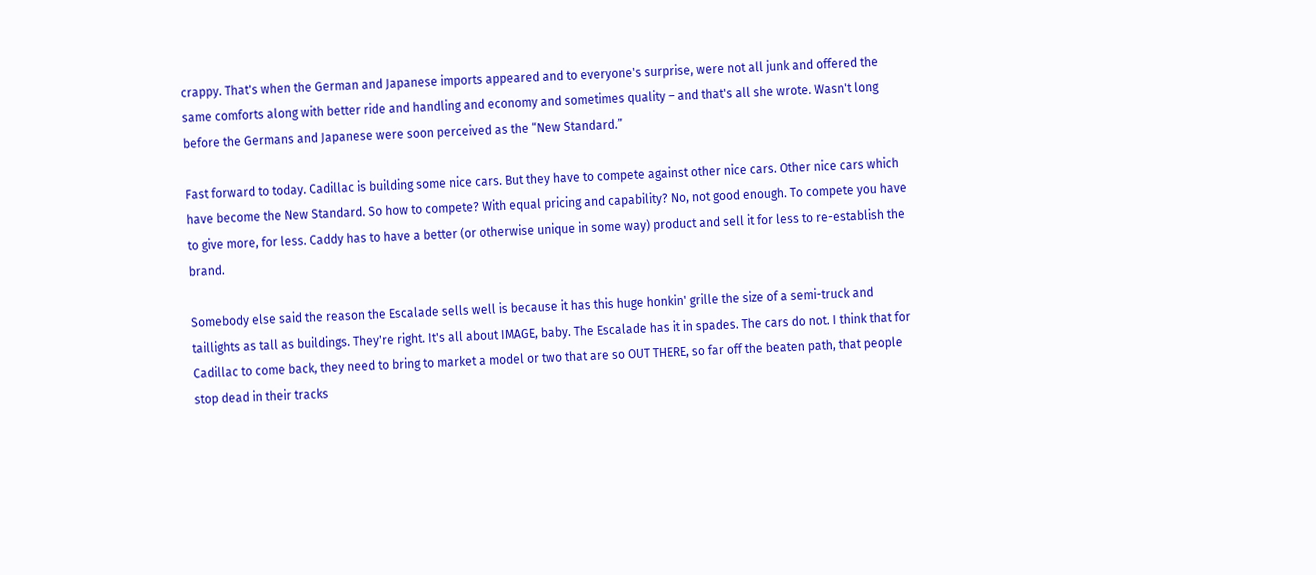crappy. That's when the German and Japanese imports appeared and to everyone's surprise, were not all junk and offered the same comforts along with better ride and handling and economy and sometimes quality – and that's all she wrote. Wasn't long before the Germans and Japanese were soon perceived as the “New Standard.”

Fast forward to today. Cadillac is building some nice cars. But they have to compete against other nice cars. Other nice cars which have become the New Standard. So how to compete? With equal pricing and capability? No, not good enough. To compete you have to give more, for less. Caddy has to have a better (or otherwise unique in some way) product and sell it for less to re-establish the brand.

Somebody else said the reason the Escalade sells well is because it has this huge honkin' grille the size of a semi-truck and taillights as tall as buildings. They're right. It's all about IMAGE, baby. The Escalade has it in spades. The cars do not. I think that for Cadillac to come back, they need to bring to market a model or two that are so OUT THERE, so far off the beaten path, that people stop dead in their tracks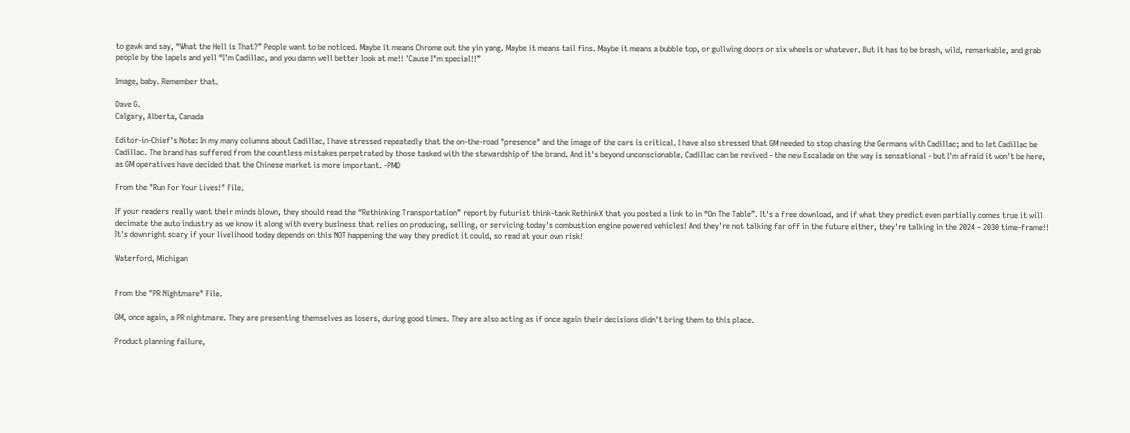to gawk and say, “What the Hell is That?” People want to be noticed. Maybe it means Chrome out the yin yang. Maybe it means tail fins. Maybe it means a bubble top, or gullwing doors or six wheels or whatever. But it has to be brash, wild, remarkable, and grab people by the lapels and yell “I'm Cadillac, and you damn well better look at me!! 'Cause I"m special!!”

Image, baby. Remember that.

Dave G.
Calgary, Alberta, Canada

Editor-in-Chief's Note: In my many columns about Cadillac, I have stressed repeatedly that the on-the-road "presence" and the image of the cars is critical. I have also stressed that GM needed to stop chasing the Germans with Cadillac; and to let Cadillac be Cadillac. The brand has suffered from the countless mistakes perpetrated by those tasked with the stewardship of the brand. And it's beyond unconscionable. Cadillac can be revived - the new Escalade on the way is sensational - but I'm afraid it won't be here, as GM operatives have decided that the Chinese market is more important. -PMD

From the "Run For Your Lives!" File.

If your readers really want their minds blown, they should read the “Rethinking Transportation” report by futurist think-tank RethinkX that you posted a link to in “On The Table”. It's a free download, and if what they predict even partially comes true it will decimate the auto industry as we know it along with every business that relies on producing, selling, or servicing today's combustion engine powered vehicles! And they're not talking far off in the future either, they're talking in the 2024 – 2030 time-frame!! It's downright scary if your livelihood today depends on this NOT happening the way they predict it could, so read at your own risk!

Waterford, Michigan


From the "PR Nightmare" File.

GM, once again, a PR nightmare. They are presenting themselves as losers, during good times. They are also acting as if once again their decisions didn't bring them to this place.

Product planning failure,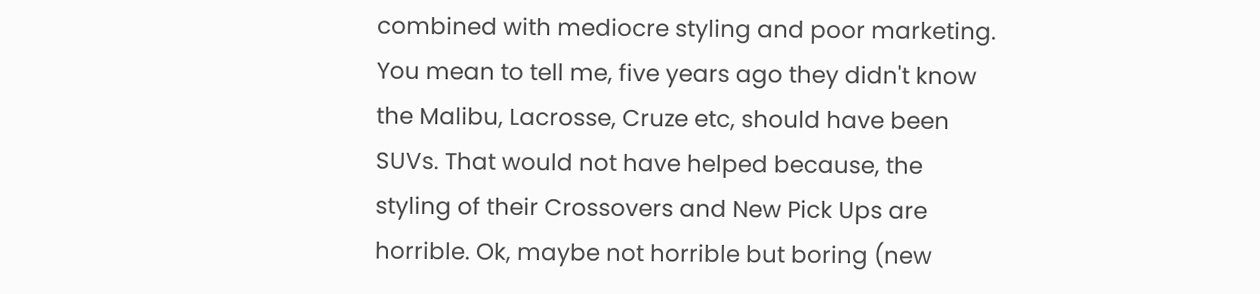combined with mediocre styling and poor marketing. You mean to tell me, five years ago they didn't know the Malibu, Lacrosse, Cruze etc, should have been SUVs. That would not have helped because, the styling of their Crossovers and New Pick Ups are horrible. Ok, maybe not horrible but boring (new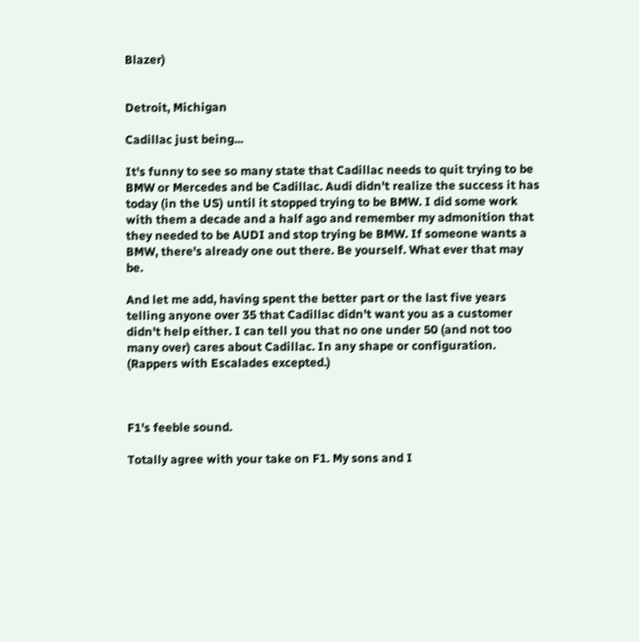Blazer)


Detroit, Michigan

Cadillac just being...

It's funny to see so many state that Cadillac needs to quit trying to be BMW or Mercedes and be Cadillac. Audi didn't realize the success it has today (in the US) until it stopped trying to be BMW. I did some work with them a decade and a half ago and remember my admonition that they needed to be AUDI and stop trying be BMW. If someone wants a BMW, there's already one out there. Be yourself. What ever that may be.

And let me add, having spent the better part or the last five years telling anyone over 35 that Cadillac didn't want you as a customer didn't help either. I can tell you that no one under 50 (and not too many over) cares about Cadillac. In any shape or configuration. (Rappers with Escalades excepted.)



F1's feeble sound.

Totally agree with your take on F1. My sons and I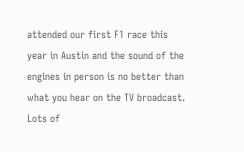attended our first F1 race this year in Austin and the sound of the engines in person is no better than what you hear on the TV broadcast. Lots of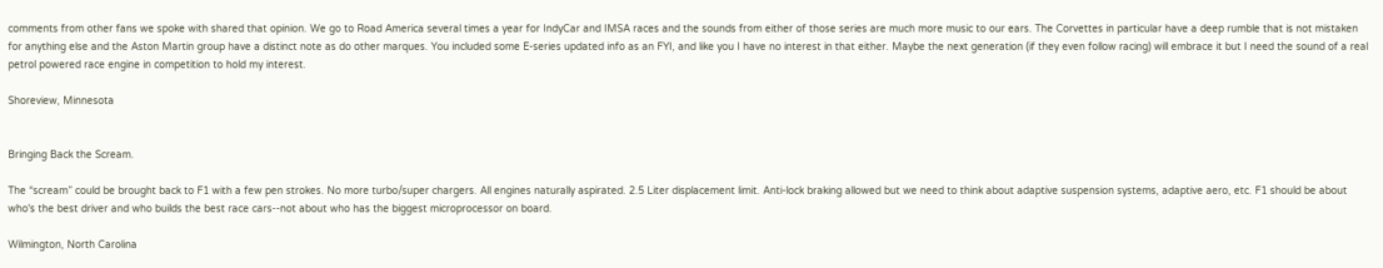comments from other fans we spoke with shared that opinion. We go to Road America several times a year for IndyCar and IMSA races and the sounds from either of those series are much more music to our ears. The Corvettes in particular have a deep rumble that is not mistaken for anything else and the Aston Martin group have a distinct note as do other marques. You included some E-series updated info as an FYI, and like you I have no interest in that either. Maybe the next generation (if they even follow racing) will embrace it but I need the sound of a real petrol powered race engine in competition to hold my interest.

Shoreview, Minnesota


Bringing Back the Scream.

The “scream” could be brought back to F1 with a few pen strokes. No more turbo/super chargers. All engines naturally aspirated. 2.5 Liter displacement limit. Anti-lock braking allowed but we need to think about adaptive suspension systems, adaptive aero, etc. F1 should be about who's the best driver and who builds the best race cars--not about who has the biggest microprocessor on board.

Wilmington, North Carolina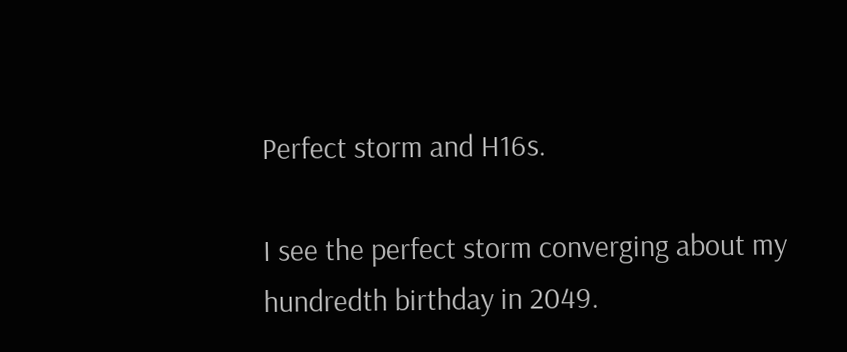Perfect storm and H16s.

I see the perfect storm converging about my hundredth birthday in 2049.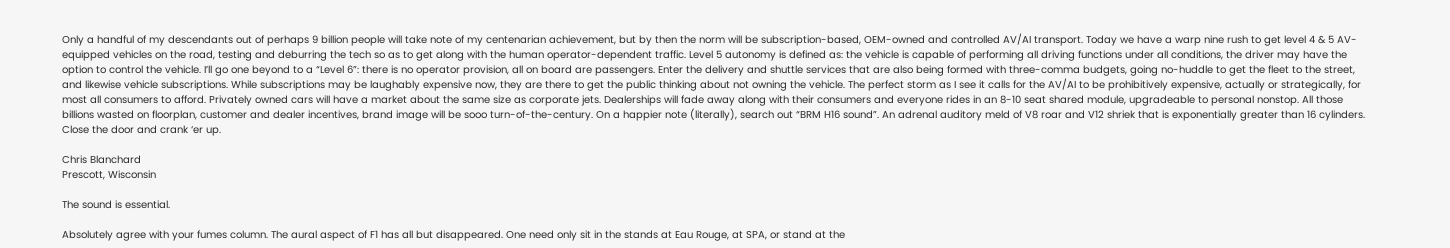Only a handful of my descendants out of perhaps 9 billion people will take note of my centenarian achievement, but by then the norm will be subscription-based, OEM-owned and controlled AV/AI transport. Today we have a warp nine rush to get level 4 & 5 AV-equipped vehicles on the road, testing and deburring the tech so as to get along with the human operator-dependent traffic. Level 5 autonomy is defined as: the vehicle is capable of performing all driving functions under all conditions, the driver may have the option to control the vehicle. I’ll go one beyond to a “Level 6”: there is no operator provision, all on board are passengers. Enter the delivery and shuttle services that are also being formed with three-comma budgets, going no-huddle to get the fleet to the street, and likewise vehicle subscriptions. While subscriptions may be laughably expensive now, they are there to get the public thinking about not owning the vehicle. The perfect storm as I see it calls for the AV/AI to be prohibitively expensive, actually or strategically, for most all consumers to afford. Privately owned cars will have a market about the same size as corporate jets. Dealerships will fade away along with their consumers and everyone rides in an 8-10 seat shared module, upgradeable to personal nonstop. All those billions wasted on floorplan, customer and dealer incentives, brand image will be sooo turn-of-the-century. On a happier note (literally), search out “BRM H16 sound”. An adrenal auditory meld of V8 roar and V12 shriek that is exponentially greater than 16 cylinders. Close the door and crank ‘er up.

Chris Blanchard
Prescott, Wisconsin

The sound is essential.

Absolutely agree with your fumes column. The aural aspect of F1 has all but disappeared. One need only sit in the stands at Eau Rouge, at SPA, or stand at the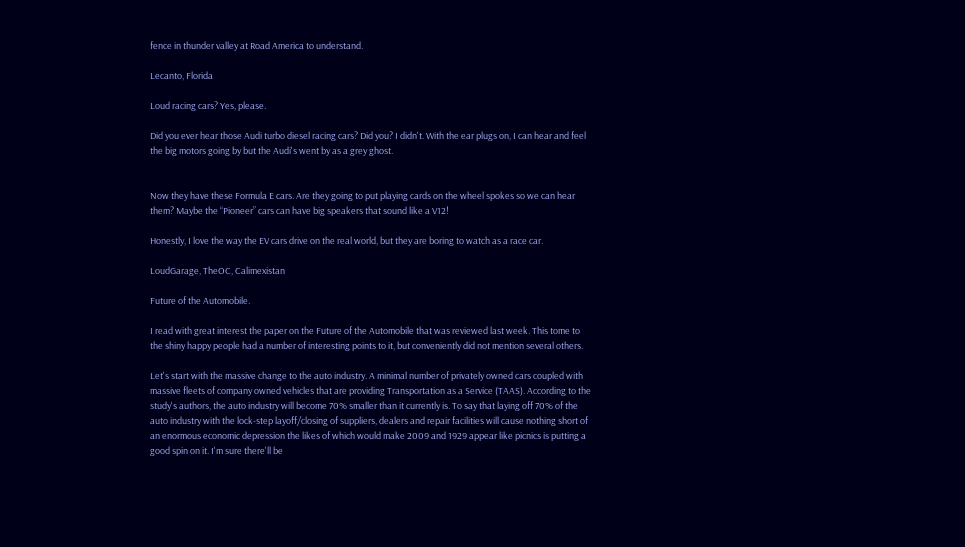fence in thunder valley at Road America to understand.

Lecanto, Florida

Loud racing cars? Yes, please.

Did you ever hear those Audi turbo diesel racing cars? Did you? I didn't. With the ear plugs on, I can hear and feel the big motors going by but the Audi's went by as a grey ghost.


Now they have these Formula E cars. Are they going to put playing cards on the wheel spokes so we can hear them? Maybe the “Pioneer” cars can have big speakers that sound like a V12!

Honestly, I love the way the EV cars drive on the real world, but they are boring to watch as a race car.

LoudGarage, TheOC, Calimexistan

Future of the Automobile.

I read with great interest the paper on the Future of the Automobile that was reviewed last week. This tome to the shiny happy people had a number of interesting points to it, but conveniently did not mention several others.

Let's start with the massive change to the auto industry. A minimal number of privately owned cars coupled with massive fleets of company owned vehicles that are providing Transportation as a Service (TAAS). According to the study's authors, the auto industry will become 70% smaller than it currently is. To say that laying off 70% of the auto industry with the lock-step layoff/closing of suppliers, dealers and repair facilities will cause nothing short of an enormous economic depression the likes of which would make 2009 and 1929 appear like picnics is putting a good spin on it. I'm sure there'll be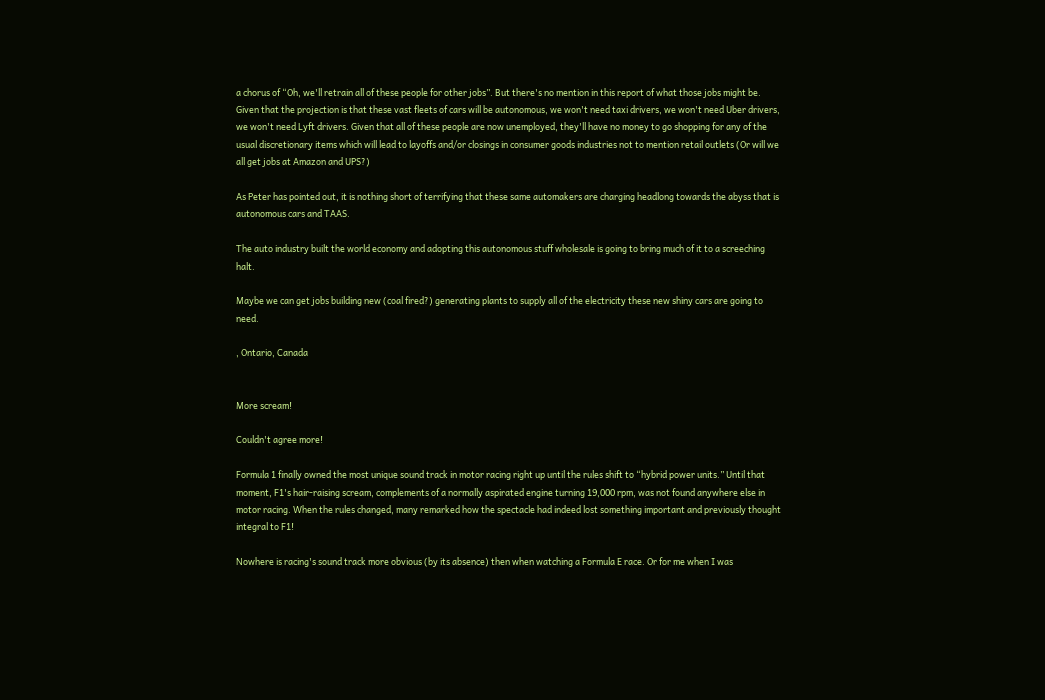a chorus of “Oh, we'll retrain all of these people for other jobs”. But there's no mention in this report of what those jobs might be. Given that the projection is that these vast fleets of cars will be autonomous, we won't need taxi drivers, we won't need Uber drivers, we won't need Lyft drivers. Given that all of these people are now unemployed, they'll have no money to go shopping for any of the usual discretionary items which will lead to layoffs and/or closings in consumer goods industries not to mention retail outlets (Or will we all get jobs at Amazon and UPS?)

As Peter has pointed out, it is nothing short of terrifying that these same automakers are charging headlong towards the abyss that is autonomous cars and TAAS.

The auto industry built the world economy and adopting this autonomous stuff wholesale is going to bring much of it to a screeching halt.

Maybe we can get jobs building new (coal fired?) generating plants to supply all of the electricity these new shiny cars are going to need.

, Ontario, Canada


More scream!

Couldn't agree more!

Formula 1 finally owned the most unique sound track in motor racing right up until the rules shift to “hybrid power units.” Until that moment, F1's hair-raising scream, complements of a normally aspirated engine turning 19,000 rpm, was not found anywhere else in motor racing. When the rules changed, many remarked how the spectacle had indeed lost something important and previously thought integral to F1!

Nowhere is racing's sound track more obvious (by its absence) then when watching a Formula E race. Or for me when I was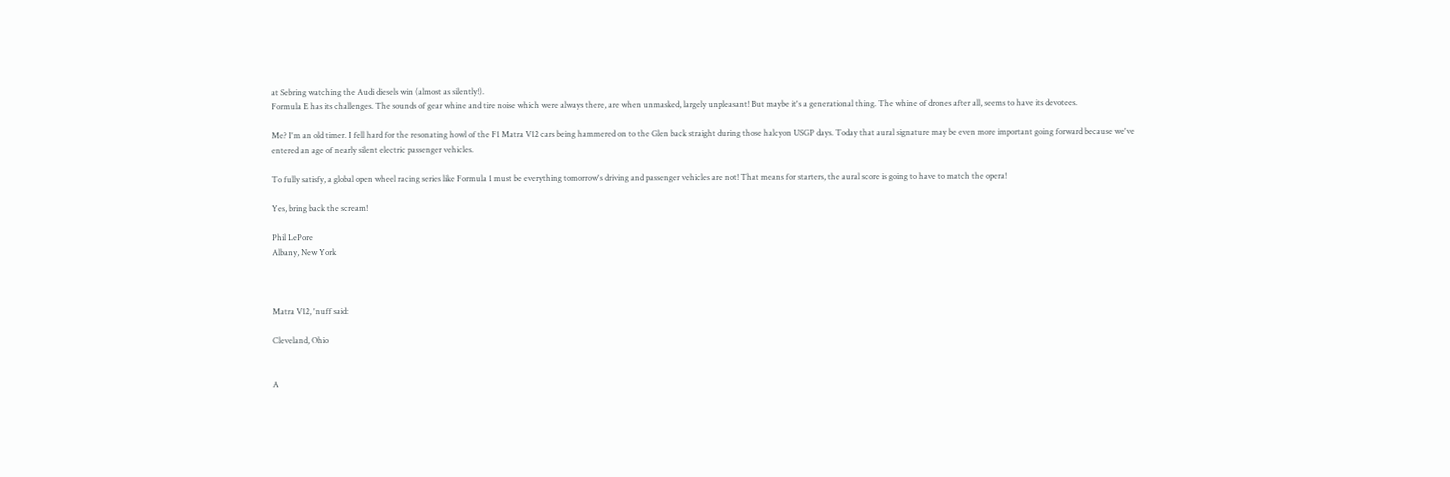at Sebring watching the Audi diesels win (almost as silently!).
Formula E has its challenges. The sounds of gear whine and tire noise which were always there, are when unmasked, largely unpleasant! But maybe it's a generational thing. The whine of drones after all, seems to have its devotees.

Me? I'm an old timer. I fell hard for the resonating howl of the F1 Matra V12 cars being hammered on to the Glen back straight during those halcyon USGP days. Today that aural signature may be even more important going forward because we've entered an age of nearly silent electric passenger vehicles.

To fully satisfy, a global open wheel racing series like Formula 1 must be everything tomorrow's driving and passenger vehicles are not! That means for starters, the aural score is going to have to match the opera!

Yes, bring back the scream!

Phil LePore
Albany, New York



Matra V12, 'nuff said:

Cleveland, Ohio


A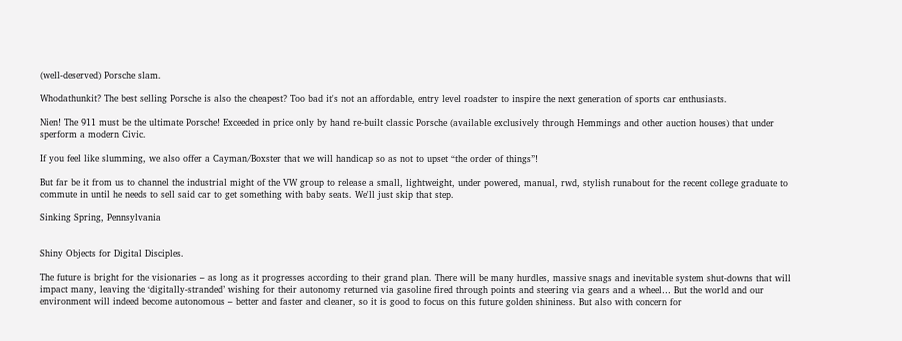(well-deserved) Porsche slam.

Whodathunkit? The best selling Porsche is also the cheapest? Too bad it's not an affordable, entry level roadster to inspire the next generation of sports car enthusiasts.

Nien! The 911 must be the ultimate Porsche! Exceeded in price only by hand re-built classic Porsche (available exclusively through Hemmings and other auction houses) that under sperform a modern Civic.

If you feel like slumming, we also offer a Cayman/Boxster that we will handicap so as not to upset “the order of things”!

But far be it from us to channel the industrial might of the VW group to release a small, lightweight, under powered, manual, rwd, stylish runabout for the recent college graduate to commute in until he needs to sell said car to get something with baby seats. We'll just skip that step.

Sinking Spring, Pennsylvania


Shiny Objects for Digital Disciples.

The future is bright for the visionaries – as long as it progresses according to their grand plan. There will be many hurdles, massive snags and inevitable system shut-downs that will impact many, leaving the ‘digitally-stranded’ wishing for their autonomy returned via gasoline fired through points and steering via gears and a wheel… But the world and our environment will indeed become autonomous – better and faster and cleaner, so it is good to focus on this future golden shininess. But also with concern for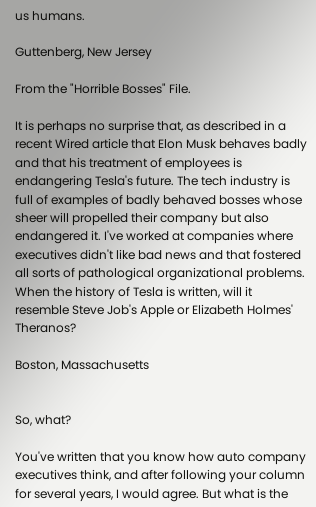us humans.

Guttenberg, New Jersey

From the "Horrible Bosses" File.

It is perhaps no surprise that, as described in a recent Wired article that Elon Musk behaves badly and that his treatment of employees is endangering Tesla's future. The tech industry is full of examples of badly behaved bosses whose sheer will propelled their company but also endangered it. I've worked at companies where executives didn't like bad news and that fostered all sorts of pathological organizational problems. When the history of Tesla is written, will it resemble Steve Job's Apple or Elizabeth Holmes' Theranos?

Boston, Massachusetts


So, what?

You've written that you know how auto company executives think, and after following your column for several years, I would agree. But what is the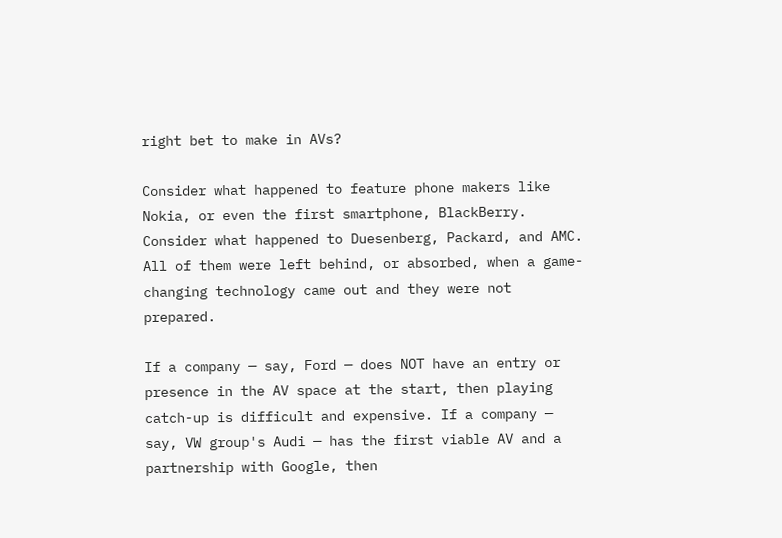right bet to make in AVs?

Consider what happened to feature phone makers like Nokia, or even the first smartphone, BlackBerry. Consider what happened to Duesenberg, Packard, and AMC. All of them were left behind, or absorbed, when a game-changing technology came out and they were not prepared.

If a company — say, Ford — does NOT have an entry or presence in the AV space at the start, then playing catch-up is difficult and expensive. If a company — say, VW group's Audi — has the first viable AV and a partnership with Google, then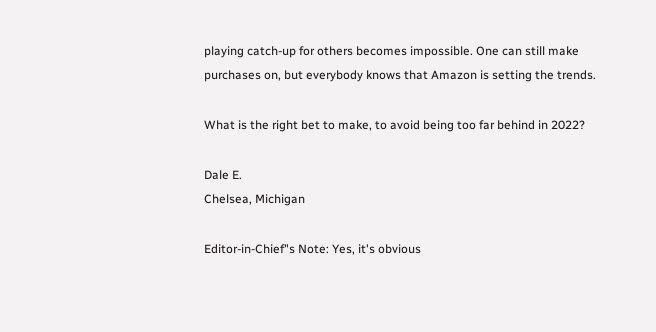playing catch-up for others becomes impossible. One can still make purchases on, but everybody knows that Amazon is setting the trends.

What is the right bet to make, to avoid being too far behind in 2022?

Dale E.
Chelsea, Michigan

Editor-in-Chief"s Note: Yes, it's obvious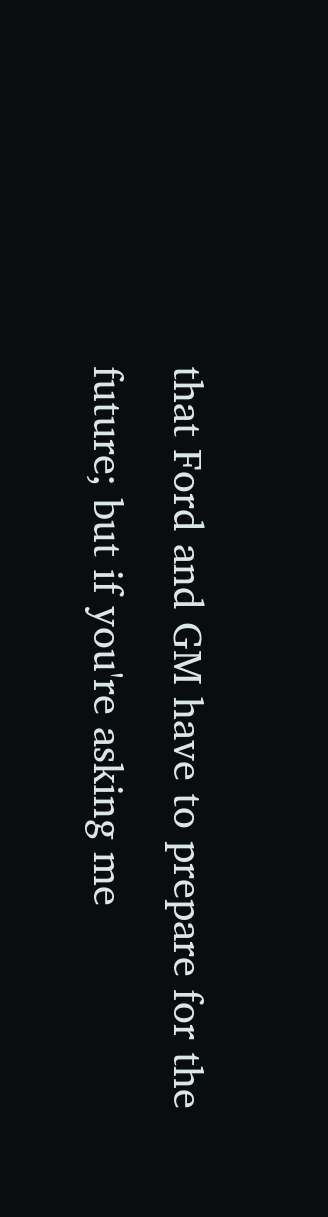that Ford and GM have to prepare for the future; but if you're asking me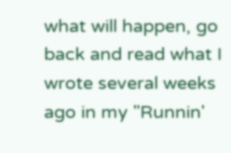what will happen, go back and read what I wrote several weeks ago in my "Runnin'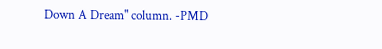Down A Dream" column. -PMD